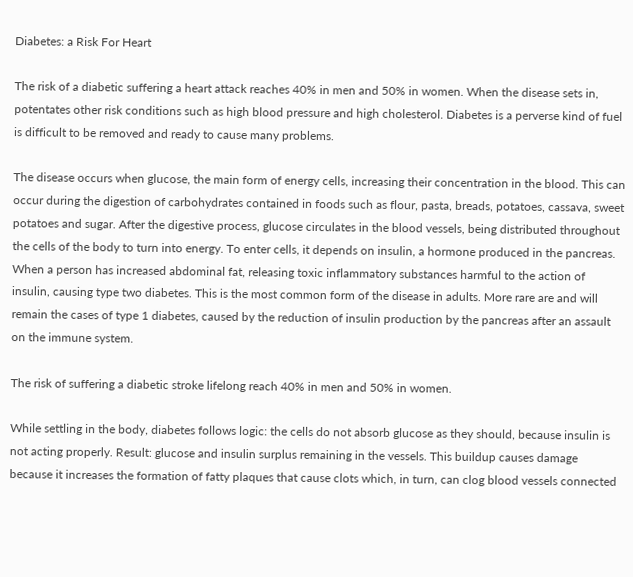Diabetes: a Risk For Heart

The risk of a diabetic suffering a heart attack reaches 40% in men and 50% in women. When the disease sets in, potentates other risk conditions such as high blood pressure and high cholesterol. Diabetes is a perverse kind of fuel is difficult to be removed and ready to cause many problems.

The disease occurs when glucose, the main form of energy cells, increasing their concentration in the blood. This can occur during the digestion of carbohydrates contained in foods such as flour, pasta, breads, potatoes, cassava, sweet potatoes and sugar. After the digestive process, glucose circulates in the blood vessels, being distributed throughout the cells of the body to turn into energy. To enter cells, it depends on insulin, a hormone produced in the pancreas. When a person has increased abdominal fat, releasing toxic inflammatory substances harmful to the action of insulin, causing type two diabetes. This is the most common form of the disease in adults. More rare are and will remain the cases of type 1 diabetes, caused by the reduction of insulin production by the pancreas after an assault on the immune system.

The risk of suffering a diabetic stroke lifelong reach 40% in men and 50% in women.

While settling in the body, diabetes follows logic: the cells do not absorb glucose as they should, because insulin is not acting properly. Result: glucose and insulin surplus remaining in the vessels. This buildup causes damage because it increases the formation of fatty plaques that cause clots which, in turn, can clog blood vessels connected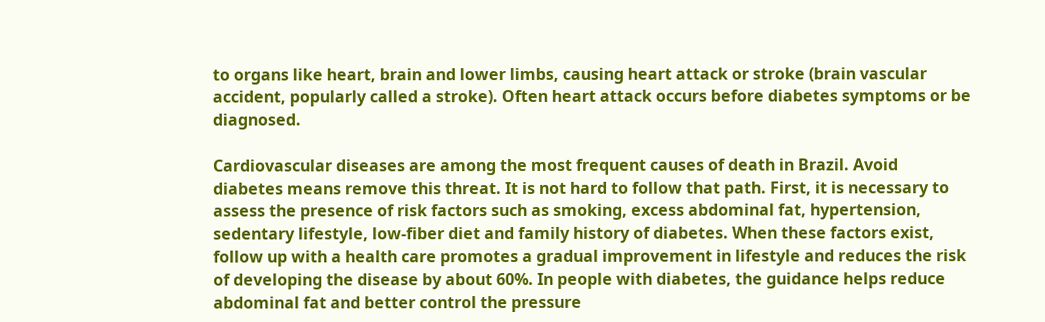to organs like heart, brain and lower limbs, causing heart attack or stroke (brain vascular accident, popularly called a stroke). Often heart attack occurs before diabetes symptoms or be diagnosed.

Cardiovascular diseases are among the most frequent causes of death in Brazil. Avoid diabetes means remove this threat. It is not hard to follow that path. First, it is necessary to assess the presence of risk factors such as smoking, excess abdominal fat, hypertension, sedentary lifestyle, low-fiber diet and family history of diabetes. When these factors exist, follow up with a health care promotes a gradual improvement in lifestyle and reduces the risk of developing the disease by about 60%. In people with diabetes, the guidance helps reduce abdominal fat and better control the pressure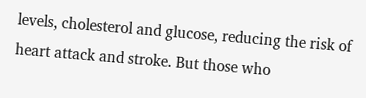levels, cholesterol and glucose, reducing the risk of heart attack and stroke. But those who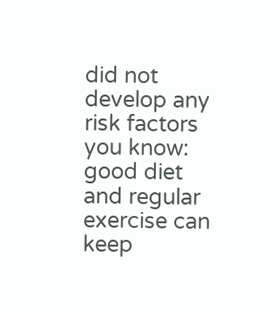did not develop any risk factors you know: good diet and regular exercise can keep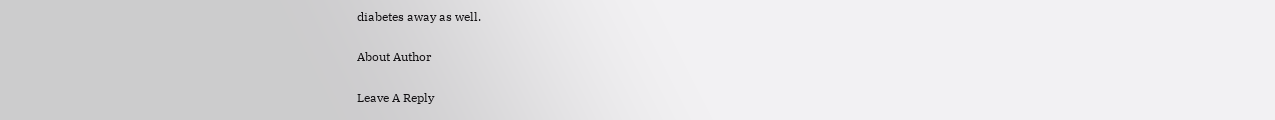diabetes away as well.

About Author

Leave A Reply